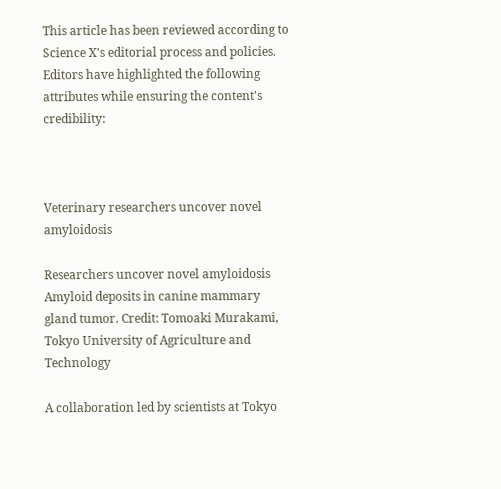This article has been reviewed according to Science X's editorial process and policies. Editors have highlighted the following attributes while ensuring the content's credibility:



Veterinary researchers uncover novel amyloidosis

Researchers uncover novel amyloidosis
Amyloid deposits in canine mammary gland tumor. Credit: Tomoaki Murakami, Tokyo University of Agriculture and Technology

A collaboration led by scientists at Tokyo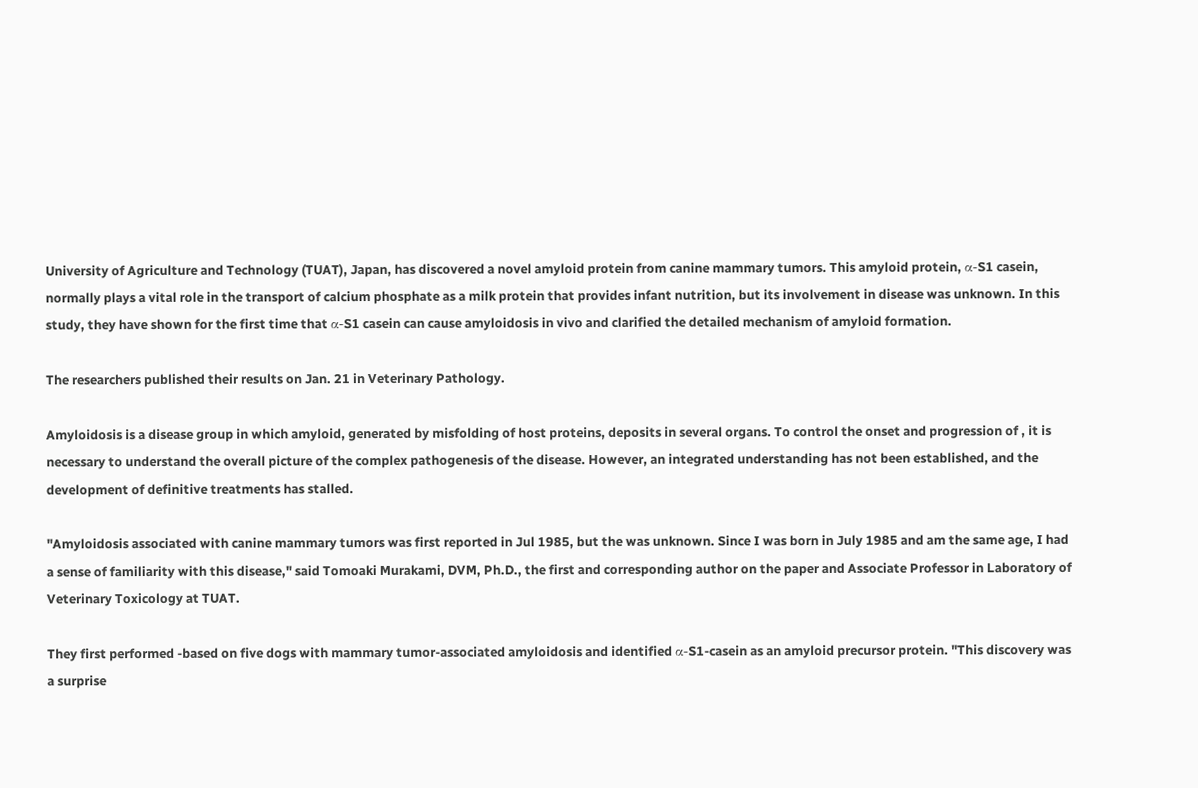University of Agriculture and Technology (TUAT), Japan, has discovered a novel amyloid protein from canine mammary tumors. This amyloid protein, α-S1 casein, normally plays a vital role in the transport of calcium phosphate as a milk protein that provides infant nutrition, but its involvement in disease was unknown. In this study, they have shown for the first time that α-S1 casein can cause amyloidosis in vivo and clarified the detailed mechanism of amyloid formation.

The researchers published their results on Jan. 21 in Veterinary Pathology.

Amyloidosis is a disease group in which amyloid, generated by misfolding of host proteins, deposits in several organs. To control the onset and progression of , it is necessary to understand the overall picture of the complex pathogenesis of the disease. However, an integrated understanding has not been established, and the development of definitive treatments has stalled.

"Amyloidosis associated with canine mammary tumors was first reported in Jul 1985, but the was unknown. Since I was born in July 1985 and am the same age, I had a sense of familiarity with this disease," said Tomoaki Murakami, DVM, Ph.D., the first and corresponding author on the paper and Associate Professor in Laboratory of Veterinary Toxicology at TUAT.

They first performed -based on five dogs with mammary tumor-associated amyloidosis and identified α-S1-casein as an amyloid precursor protein. "This discovery was a surprise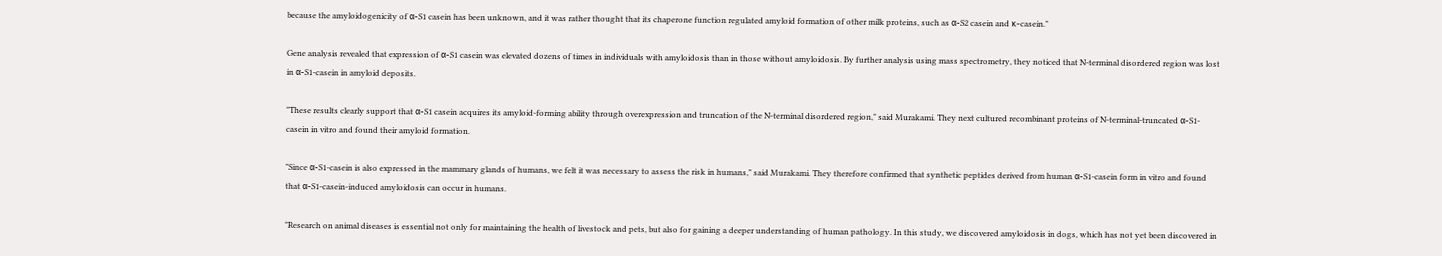because the amyloidogenicity of α-S1 casein has been unknown, and it was rather thought that its chaperone function regulated amyloid formation of other milk proteins, such as α-S2 casein and κ-casein."

Gene analysis revealed that expression of α-S1 casein was elevated dozens of times in individuals with amyloidosis than in those without amyloidosis. By further analysis using mass spectrometry, they noticed that N-terminal disordered region was lost in α-S1-casein in amyloid deposits.

"These results clearly support that α-S1 casein acquires its amyloid-forming ability through overexpression and truncation of the N-terminal disordered region," said Murakami. They next cultured recombinant proteins of N-terminal-truncated α-S1-casein in vitro and found their amyloid formation.

"Since α-S1-casein is also expressed in the mammary glands of humans, we felt it was necessary to assess the risk in humans," said Murakami. They therefore confirmed that synthetic peptides derived from human α-S1-casein form in vitro and found that α-S1-casein-induced amyloidosis can occur in humans.

"Research on animal diseases is essential not only for maintaining the health of livestock and pets, but also for gaining a deeper understanding of human pathology. In this study, we discovered amyloidosis in dogs, which has not yet been discovered in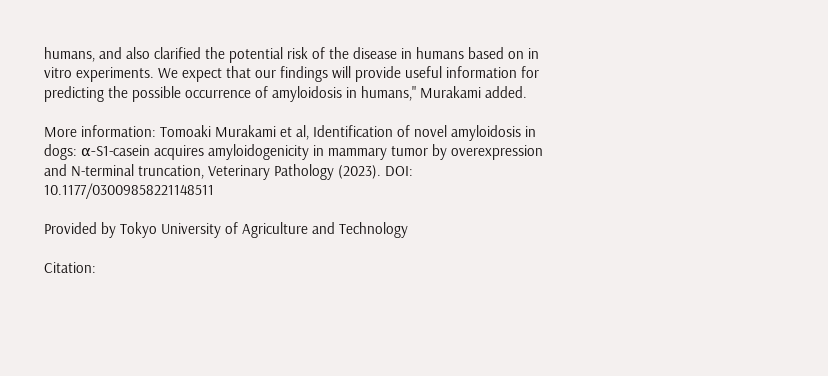humans, and also clarified the potential risk of the disease in humans based on in vitro experiments. We expect that our findings will provide useful information for predicting the possible occurrence of amyloidosis in humans," Murakami added.

More information: Tomoaki Murakami et al, Identification of novel amyloidosis in dogs: α-S1-casein acquires amyloidogenicity in mammary tumor by overexpression and N-terminal truncation, Veterinary Pathology (2023). DOI: 10.1177/03009858221148511

Provided by Tokyo University of Agriculture and Technology

Citation: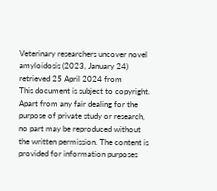Veterinary researchers uncover novel amyloidosis (2023, January 24) retrieved 25 April 2024 from
This document is subject to copyright. Apart from any fair dealing for the purpose of private study or research, no part may be reproduced without the written permission. The content is provided for information purposes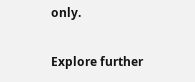only.

Explore further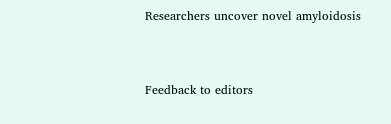Researchers uncover novel amyloidosis


Feedback to editors